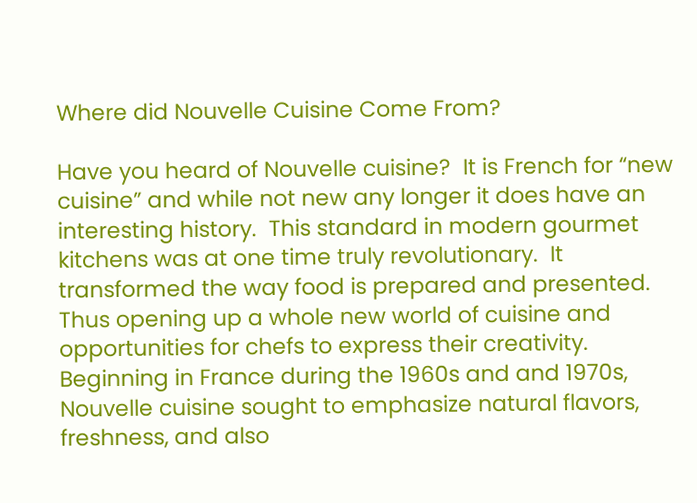Where did Nouvelle Cuisine Come From?

Have you heard of Nouvelle cuisine?  It is French for “new cuisine” and while not new any longer it does have an interesting history.  This standard in modern gourmet kitchens was at one time truly revolutionary.  It transformed the way food is prepared and presented.  Thus opening up a whole new world of cuisine and opportunities for chefs to express their creativity.  Beginning in France during the 1960s and and 1970s, Nouvelle cuisine sought to emphasize natural flavors, freshness, and also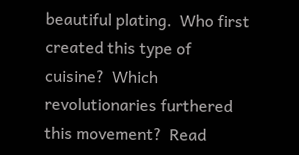beautiful plating.  Who first created this type of cuisine?  Which revolutionaries furthered this movement?  Read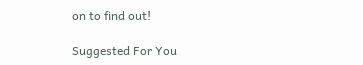on to find out!

Suggested For You